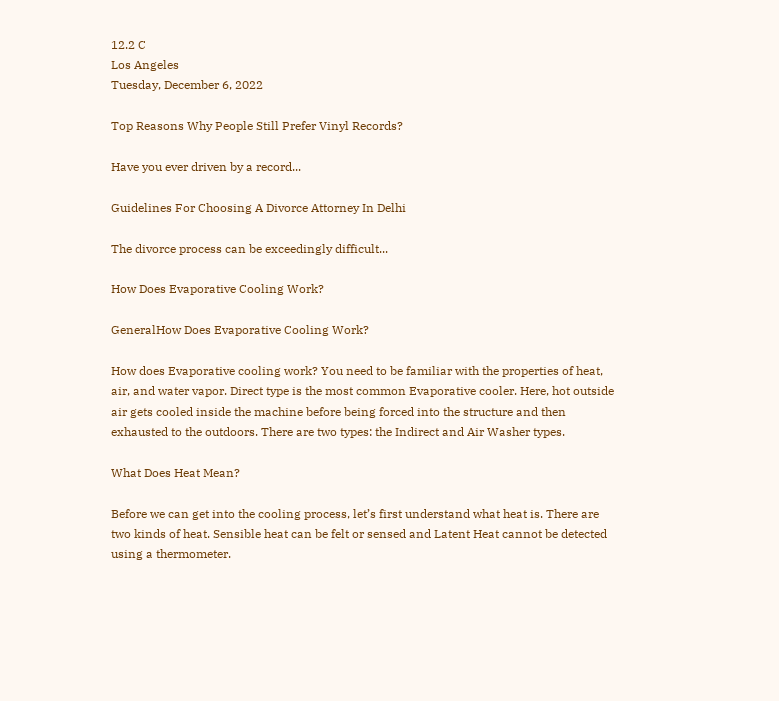12.2 C
Los Angeles
Tuesday, December 6, 2022

Top Reasons Why People Still Prefer Vinyl Records?

Have you ever driven by a record...

Guidelines For Choosing A Divorce Attorney In Delhi

The divorce process can be exceedingly difficult...

How Does Evaporative Cooling Work?

GeneralHow Does Evaporative Cooling Work?

How does Evaporative cooling work? You need to be familiar with the properties of heat, air, and water vapor. Direct type is the most common Evaporative cooler. Here, hot outside air gets cooled inside the machine before being forced into the structure and then exhausted to the outdoors. There are two types: the Indirect and Air Washer types.

What Does Heat Mean?

Before we can get into the cooling process, let’s first understand what heat is. There are two kinds of heat. Sensible heat can be felt or sensed and Latent Heat cannot be detected using a thermometer.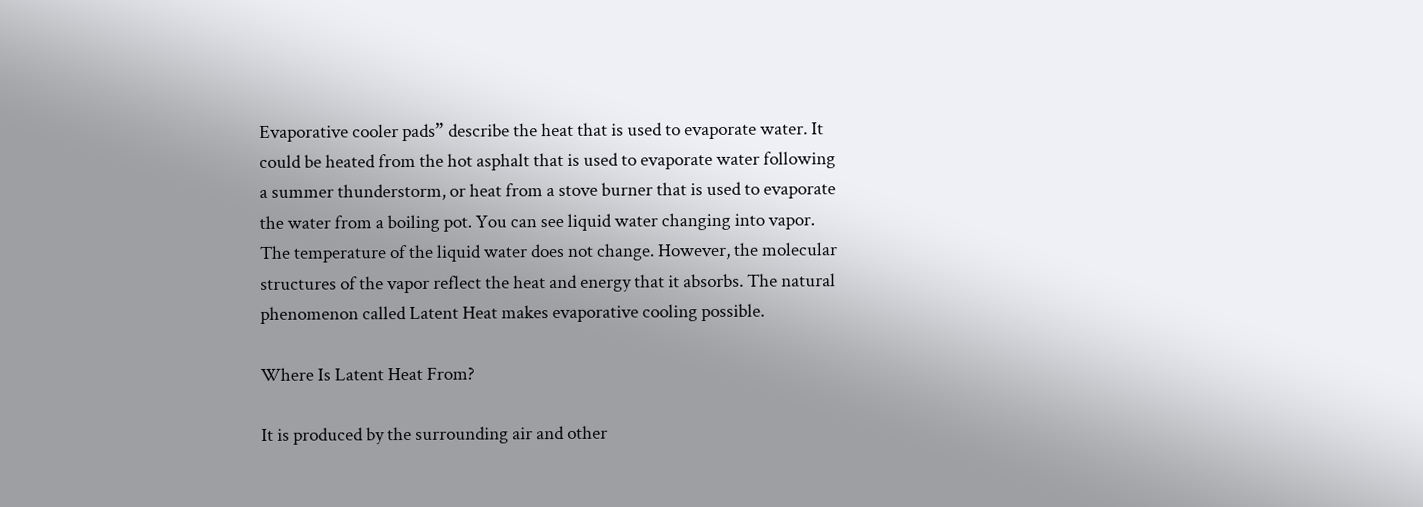Evaporative cooler pads” describe the heat that is used to evaporate water. It could be heated from the hot asphalt that is used to evaporate water following a summer thunderstorm, or heat from a stove burner that is used to evaporate the water from a boiling pot. You can see liquid water changing into vapor. The temperature of the liquid water does not change. However, the molecular structures of the vapor reflect the heat and energy that it absorbs. The natural phenomenon called Latent Heat makes evaporative cooling possible.

Where Is Latent Heat From?

It is produced by the surrounding air and other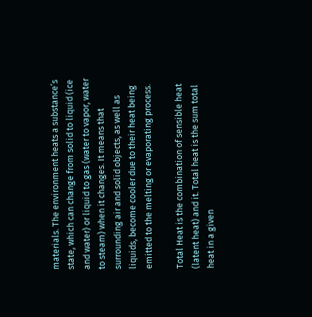materials. The environment heats a substance’s state, which can change from solid to liquid (ice and water) or liquid to gas (water to vapor, water to steam) when it changes. It means that surrounding air and solid objects, as well as liquids, become cooler due to their heat being emitted to the melting or evaporating process.

Total Heat is the combination of sensible heat (latent heat) and it. Total heat is the sum total heat in a given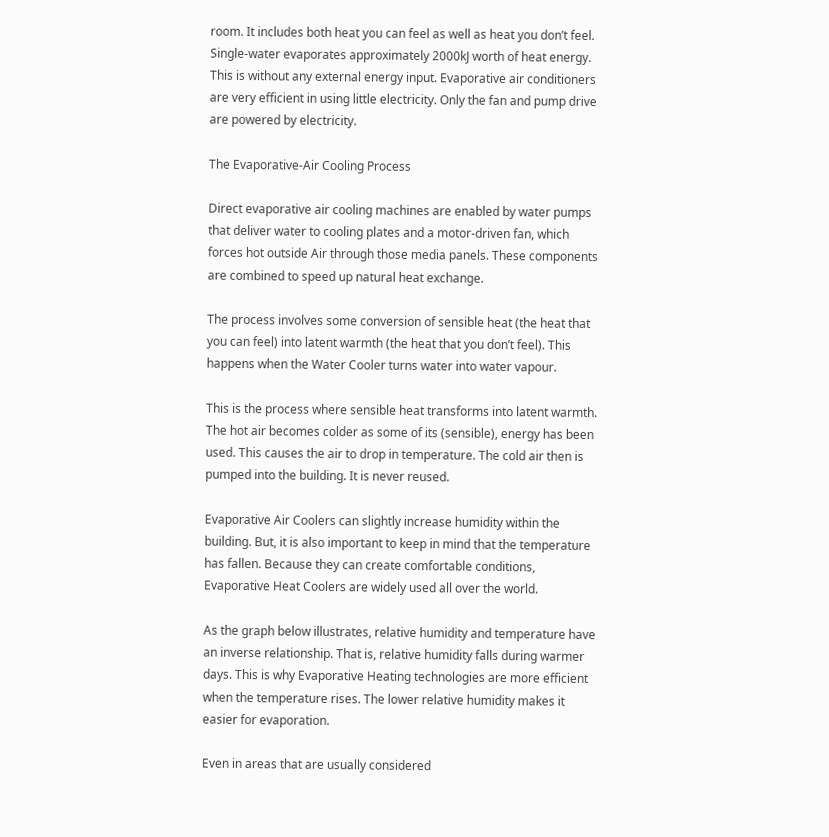room. It includes both heat you can feel as well as heat you don’t feel. Single-water evaporates approximately 2000kJ worth of heat energy. This is without any external energy input. Evaporative air conditioners are very efficient in using little electricity. Only the fan and pump drive are powered by electricity.

The Evaporative-Air Cooling Process

Direct evaporative air cooling machines are enabled by water pumps that deliver water to cooling plates and a motor-driven fan, which forces hot outside Air through those media panels. These components are combined to speed up natural heat exchange.

The process involves some conversion of sensible heat (the heat that you can feel) into latent warmth (the heat that you don’t feel). This happens when the Water Cooler turns water into water vapour.

This is the process where sensible heat transforms into latent warmth. The hot air becomes colder as some of its (sensible), energy has been used. This causes the air to drop in temperature. The cold air then is pumped into the building. It is never reused.

Evaporative Air Coolers can slightly increase humidity within the building. But, it is also important to keep in mind that the temperature has fallen. Because they can create comfortable conditions, Evaporative Heat Coolers are widely used all over the world.

As the graph below illustrates, relative humidity and temperature have an inverse relationship. That is, relative humidity falls during warmer days. This is why Evaporative Heating technologies are more efficient when the temperature rises. The lower relative humidity makes it easier for evaporation.

Even in areas that are usually considered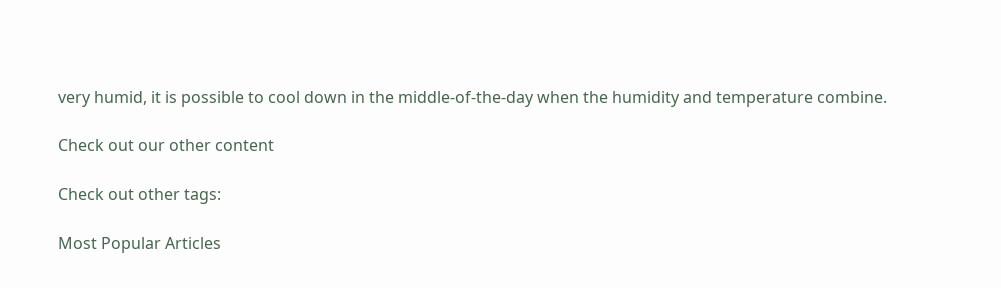very humid, it is possible to cool down in the middle-of-the-day when the humidity and temperature combine.

Check out our other content

Check out other tags:

Most Popular Articles